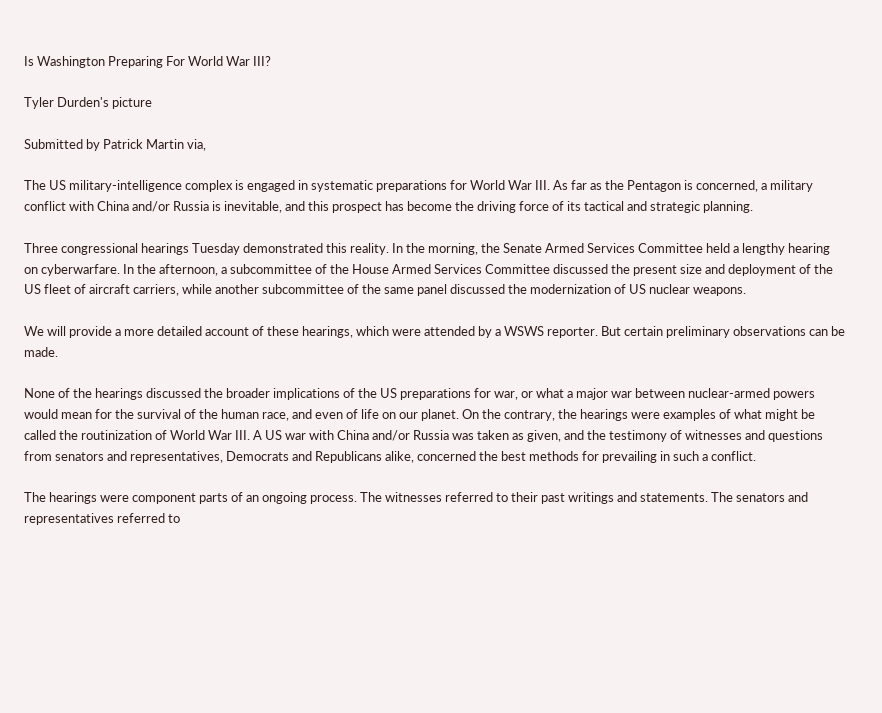Is Washington Preparing For World War III?

Tyler Durden's picture

Submitted by Patrick Martin via,

The US military-intelligence complex is engaged in systematic preparations for World War III. As far as the Pentagon is concerned, a military conflict with China and/or Russia is inevitable, and this prospect has become the driving force of its tactical and strategic planning.

Three congressional hearings Tuesday demonstrated this reality. In the morning, the Senate Armed Services Committee held a lengthy hearing on cyberwarfare. In the afternoon, a subcommittee of the House Armed Services Committee discussed the present size and deployment of the US fleet of aircraft carriers, while another subcommittee of the same panel discussed the modernization of US nuclear weapons.

We will provide a more detailed account of these hearings, which were attended by a WSWS reporter. But certain preliminary observations can be made.

None of the hearings discussed the broader implications of the US preparations for war, or what a major war between nuclear-armed powers would mean for the survival of the human race, and even of life on our planet. On the contrary, the hearings were examples of what might be called the routinization of World War III. A US war with China and/or Russia was taken as given, and the testimony of witnesses and questions from senators and representatives, Democrats and Republicans alike, concerned the best methods for prevailing in such a conflict.

The hearings were component parts of an ongoing process. The witnesses referred to their past writings and statements. The senators and representatives referred to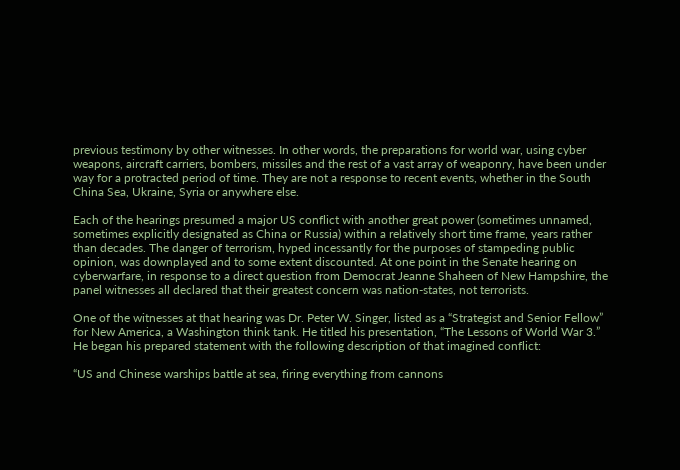previous testimony by other witnesses. In other words, the preparations for world war, using cyber weapons, aircraft carriers, bombers, missiles and the rest of a vast array of weaponry, have been under way for a protracted period of time. They are not a response to recent events, whether in the South China Sea, Ukraine, Syria or anywhere else.

Each of the hearings presumed a major US conflict with another great power (sometimes unnamed, sometimes explicitly designated as China or Russia) within a relatively short time frame, years rather than decades. The danger of terrorism, hyped incessantly for the purposes of stampeding public opinion, was downplayed and to some extent discounted. At one point in the Senate hearing on cyberwarfare, in response to a direct question from Democrat Jeanne Shaheen of New Hampshire, the panel witnesses all declared that their greatest concern was nation-states, not terrorists.

One of the witnesses at that hearing was Dr. Peter W. Singer, listed as a “Strategist and Senior Fellow” for New America, a Washington think tank. He titled his presentation, “The Lessons of World War 3.” He began his prepared statement with the following description of that imagined conflict:

“US and Chinese warships battle at sea, firing everything from cannons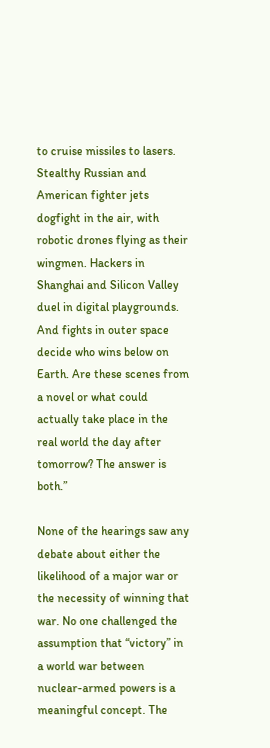to cruise missiles to lasers. Stealthy Russian and American fighter jets dogfight in the air, with robotic drones flying as their wingmen. Hackers in Shanghai and Silicon Valley duel in digital playgrounds. And fights in outer space decide who wins below on Earth. Are these scenes from a novel or what could actually take place in the real world the day after tomorrow? The answer is both.”

None of the hearings saw any debate about either the likelihood of a major war or the necessity of winning that war. No one challenged the assumption that “victory” in a world war between nuclear-armed powers is a meaningful concept. The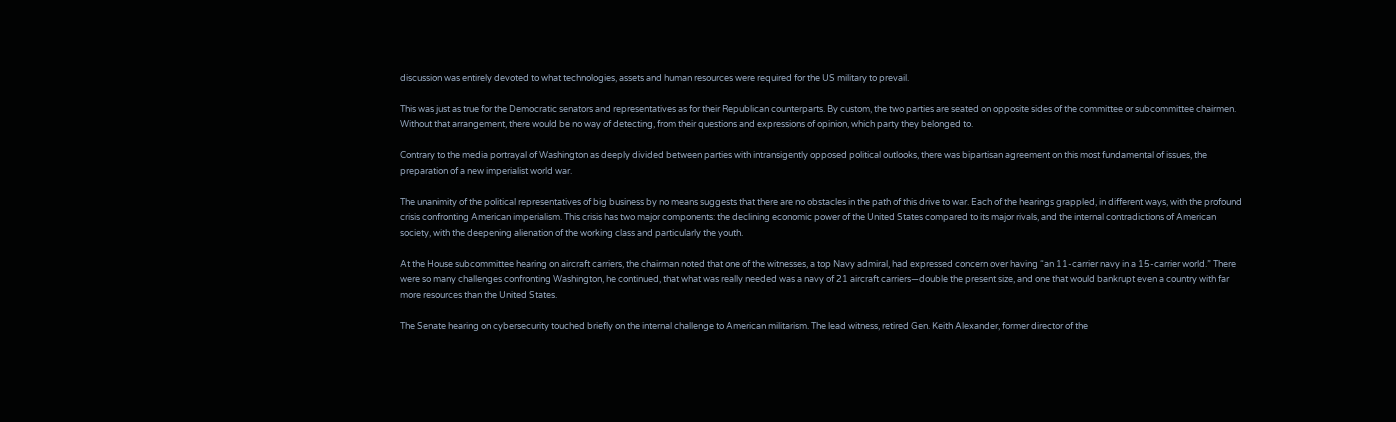discussion was entirely devoted to what technologies, assets and human resources were required for the US military to prevail.

This was just as true for the Democratic senators and representatives as for their Republican counterparts. By custom, the two parties are seated on opposite sides of the committee or subcommittee chairmen. Without that arrangement, there would be no way of detecting, from their questions and expressions of opinion, which party they belonged to.

Contrary to the media portrayal of Washington as deeply divided between parties with intransigently opposed political outlooks, there was bipartisan agreement on this most fundamental of issues, the preparation of a new imperialist world war.

The unanimity of the political representatives of big business by no means suggests that there are no obstacles in the path of this drive to war. Each of the hearings grappled, in different ways, with the profound crisis confronting American imperialism. This crisis has two major components: the declining economic power of the United States compared to its major rivals, and the internal contradictions of American society, with the deepening alienation of the working class and particularly the youth.

At the House subcommittee hearing on aircraft carriers, the chairman noted that one of the witnesses, a top Navy admiral, had expressed concern over having “an 11-carrier navy in a 15-carrier world.” There were so many challenges confronting Washington, he continued, that what was really needed was a navy of 21 aircraft carriers—double the present size, and one that would bankrupt even a country with far more resources than the United States.

The Senate hearing on cybersecurity touched briefly on the internal challenge to American militarism. The lead witness, retired Gen. Keith Alexander, former director of the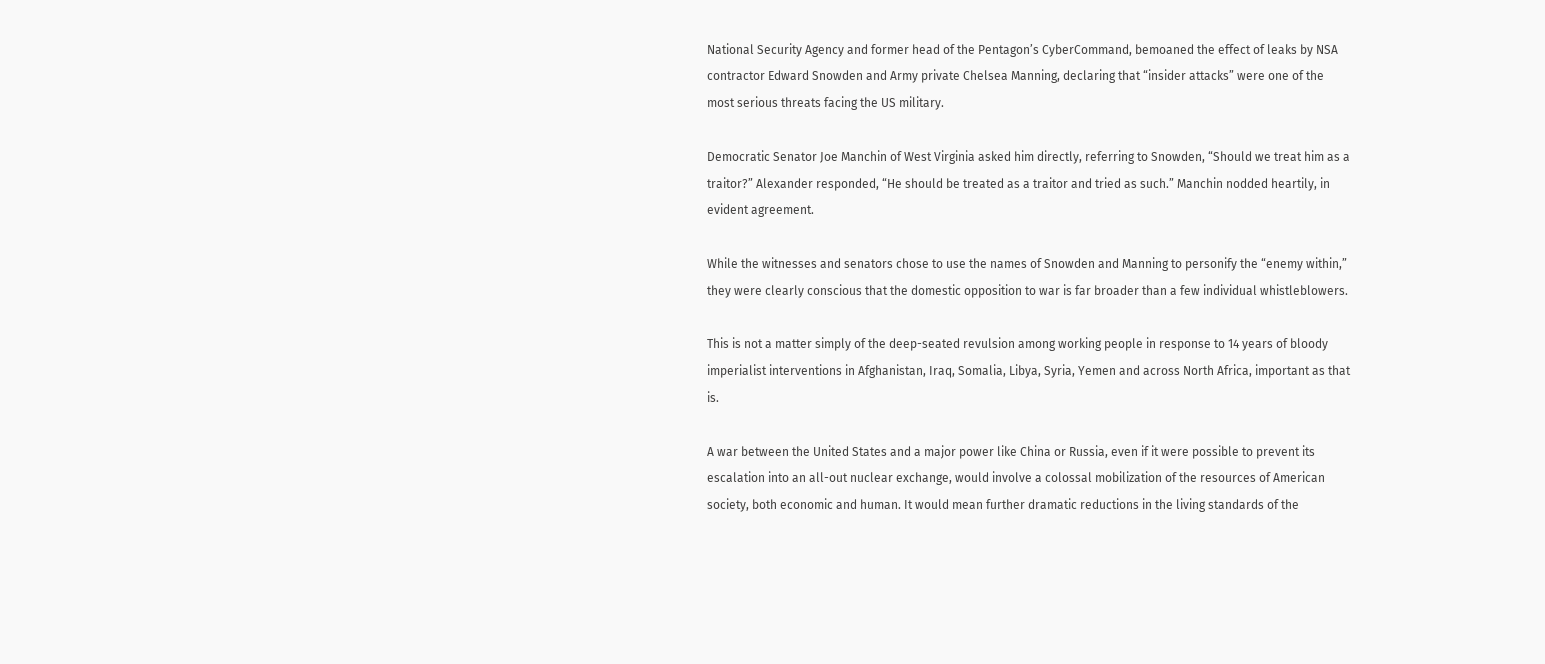National Security Agency and former head of the Pentagon’s CyberCommand, bemoaned the effect of leaks by NSA contractor Edward Snowden and Army private Chelsea Manning, declaring that “insider attacks” were one of the most serious threats facing the US military.

Democratic Senator Joe Manchin of West Virginia asked him directly, referring to Snowden, “Should we treat him as a traitor?” Alexander responded, “He should be treated as a traitor and tried as such.” Manchin nodded heartily, in evident agreement.

While the witnesses and senators chose to use the names of Snowden and Manning to personify the “enemy within,” they were clearly conscious that the domestic opposition to war is far broader than a few individual whistleblowers.

This is not a matter simply of the deep-seated revulsion among working people in response to 14 years of bloody imperialist interventions in Afghanistan, Iraq, Somalia, Libya, Syria, Yemen and across North Africa, important as that is.

A war between the United States and a major power like China or Russia, even if it were possible to prevent its escalation into an all-out nuclear exchange, would involve a colossal mobilization of the resources of American society, both economic and human. It would mean further dramatic reductions in the living standards of the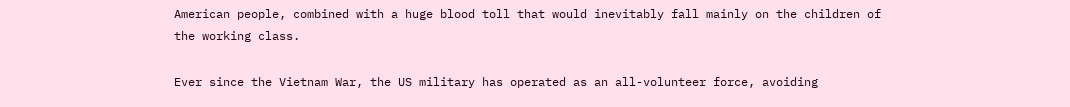American people, combined with a huge blood toll that would inevitably fall mainly on the children of the working class.

Ever since the Vietnam War, the US military has operated as an all-volunteer force, avoiding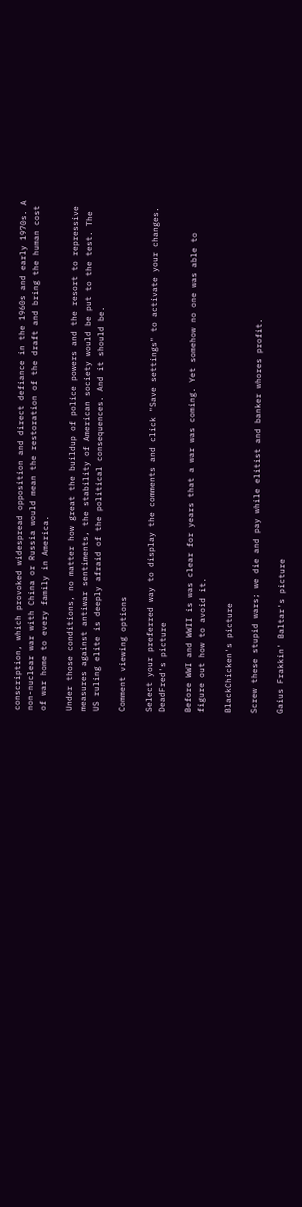conscription, which provoked widespread opposition and direct defiance in the 1960s and early 1970s. A non-nuclear war with China or Russia would mean the restoration of the draft and bring the human cost of war home to every family in America.

Under those conditions, no matter how great the buildup of police powers and the resort to repressive measures against antiwar sentiments, the stability of American society would be put to the test. The US ruling elite is deeply afraid of the political consequences. And it should be.

Comment viewing options

Select your preferred way to display the comments and click "Save settings" to activate your changes.
DeadFred's picture

Before WWI and WWII is was clear for years that a war was coming. Yet somehow no one was able to figure out how to avoid it.

BlackChicken's picture

Screw these stupid wars; we die and pay while elitist and banker whores profit.

Gaius Frakkin' Baltar's picture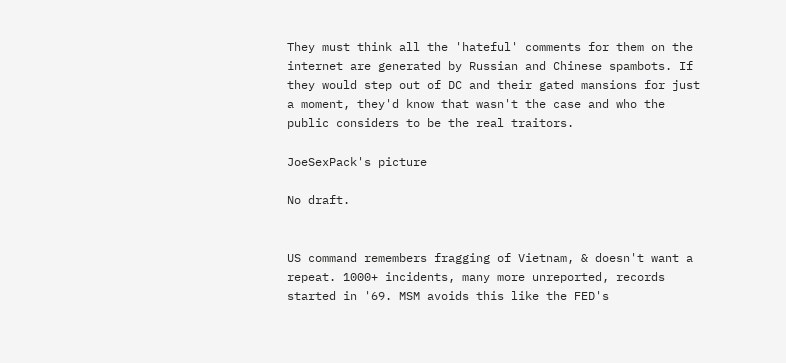They must think all the 'hateful' comments for them on the internet are generated by Russian and Chinese spambots. If they would step out of DC and their gated mansions for just a moment, they'd know that wasn't the case and who the public considers to be the real traitors.

JoeSexPack's picture

No draft.


US command remembers fragging of Vietnam, & doesn't want a repeat. 1000+ incidents, many more unreported, records started in '69. MSM avoids this like the FED's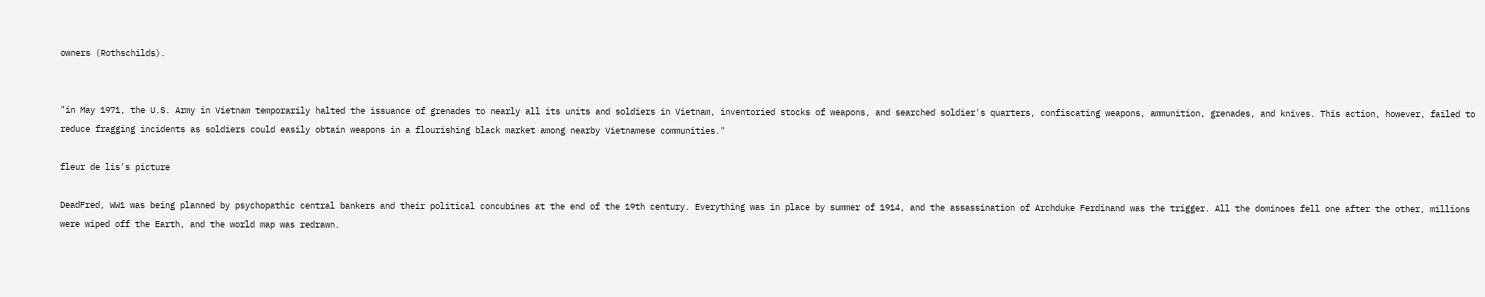owners (Rothschilds).


"in May 1971, the U.S. Army in Vietnam temporarily halted the issuance of grenades to nearly all its units and soldiers in Vietnam, inventoried stocks of weapons, and searched soldier's quarters, confiscating weapons, ammunition, grenades, and knives. This action, however, failed to reduce fragging incidents as soldiers could easily obtain weapons in a flourishing black market among nearby Vietnamese communities."

fleur de lis's picture

DeadFred, WW1 was being planned by psychopathic central bankers and their political concubines at the end of the 19th century. Everything was in place by summer of 1914, and the assassination of Archduke Ferdinand was the trigger. All the dominoes fell one after the other, millions were wiped off the Earth, and the world map was redrawn.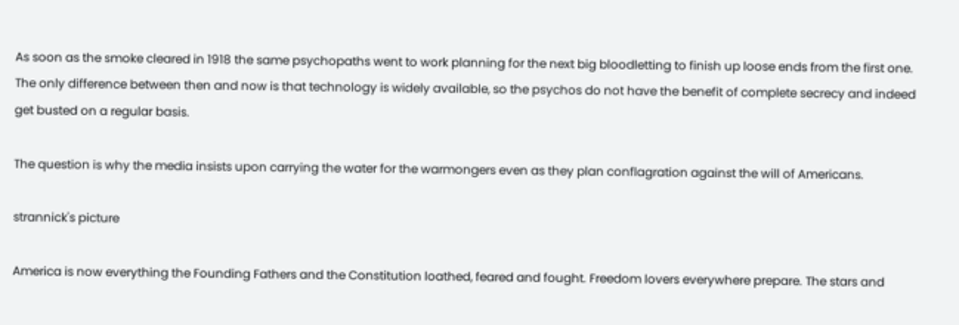As soon as the smoke cleared in 1918 the same psychopaths went to work planning for the next big bloodletting to finish up loose ends from the first one. The only difference between then and now is that technology is widely available, so the psychos do not have the benefit of complete secrecy and indeed get busted on a regular basis.

The question is why the media insists upon carrying the water for the warmongers even as they plan conflagration against the will of Americans.

strannick's picture

America is now everything the Founding Fathers and the Constitution loathed, feared and fought. Freedom lovers everywhere prepare. The stars and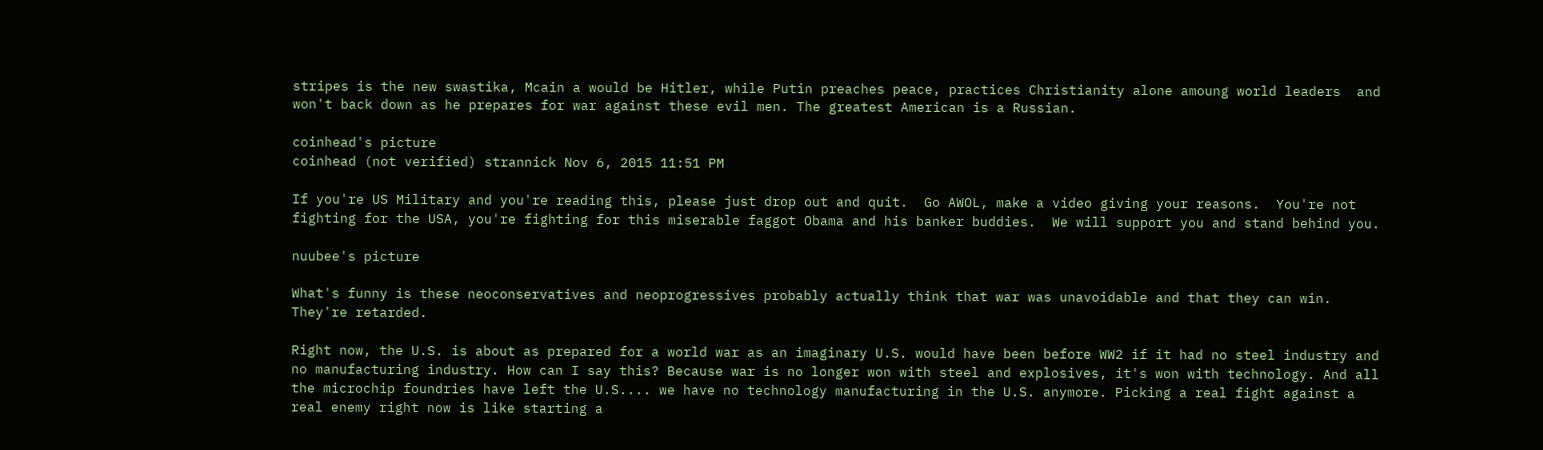stripes is the new swastika, Mcain a would be Hitler, while Putin preaches peace, practices Christianity alone amoung world leaders  and won't back down as he prepares for war against these evil men. The greatest American is a Russian.

coinhead's picture
coinhead (not verified) strannick Nov 6, 2015 11:51 PM

If you're US Military and you're reading this, please just drop out and quit.  Go AWOL, make a video giving your reasons.  You're not fighting for the USA, you're fighting for this miserable faggot Obama and his banker buddies.  We will support you and stand behind you.

nuubee's picture

What's funny is these neoconservatives and neoprogressives probably actually think that war was unavoidable and that they can win. They're retarded.

Right now, the U.S. is about as prepared for a world war as an imaginary U.S. would have been before WW2 if it had no steel industry and no manufacturing industry. How can I say this? Because war is no longer won with steel and explosives, it's won with technology. And all the microchip foundries have left the U.S.... we have no technology manufacturing in the U.S. anymore. Picking a real fight against a real enemy right now is like starting a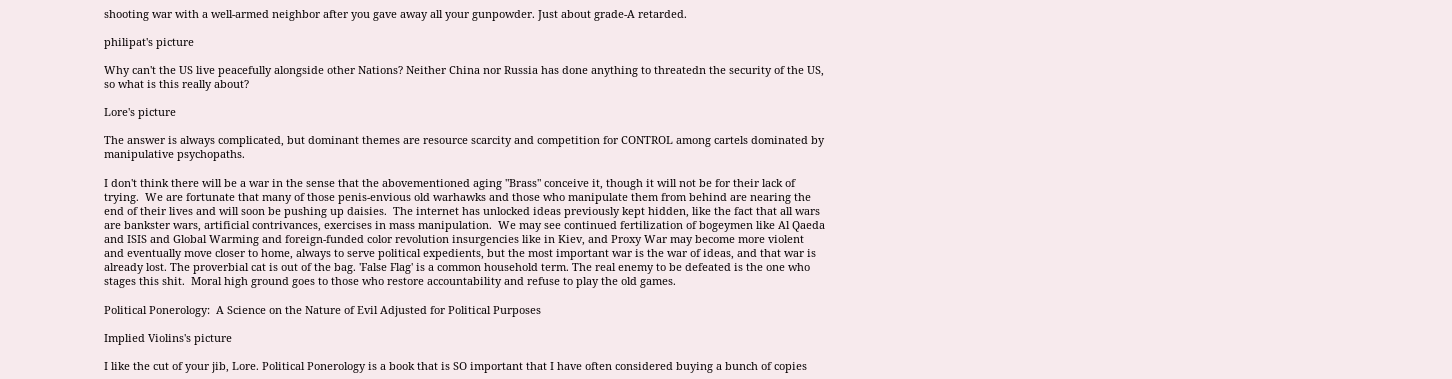shooting war with a well-armed neighbor after you gave away all your gunpowder. Just about grade-A retarded.

philipat's picture

Why can't the US live peacefully alongside other Nations? Neither China nor Russia has done anything to threatedn the security of the US, so what is this really about?

Lore's picture

The answer is always complicated, but dominant themes are resource scarcity and competition for CONTROL among cartels dominated by manipulative psychopaths.

I don't think there will be a war in the sense that the abovementioned aging "Brass" conceive it, though it will not be for their lack of trying.  We are fortunate that many of those penis-envious old warhawks and those who manipulate them from behind are nearing the end of their lives and will soon be pushing up daisies.  The internet has unlocked ideas previously kept hidden, like the fact that all wars are bankster wars, artificial contrivances, exercises in mass manipulation.  We may see continued fertilization of bogeymen like Al Qaeda and ISIS and Global Warming and foreign-funded color revolution insurgencies like in Kiev, and Proxy War may become more violent and eventually move closer to home, always to serve political expedients, but the most important war is the war of ideas, and that war is already lost. The proverbial cat is out of the bag. 'False Flag' is a common household term. The real enemy to be defeated is the one who stages this shit.  Moral high ground goes to those who restore accountability and refuse to play the old games.

Political Ponerology:  A Science on the Nature of Evil Adjusted for Political Purposes

Implied Violins's picture

I like the cut of your jib, Lore. Political Ponerology is a book that is SO important that I have often considered buying a bunch of copies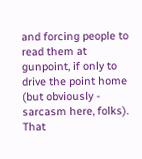and forcing people to read them at gunpoint, if only to drive the point home (but obviously - sarcasm here, folks). That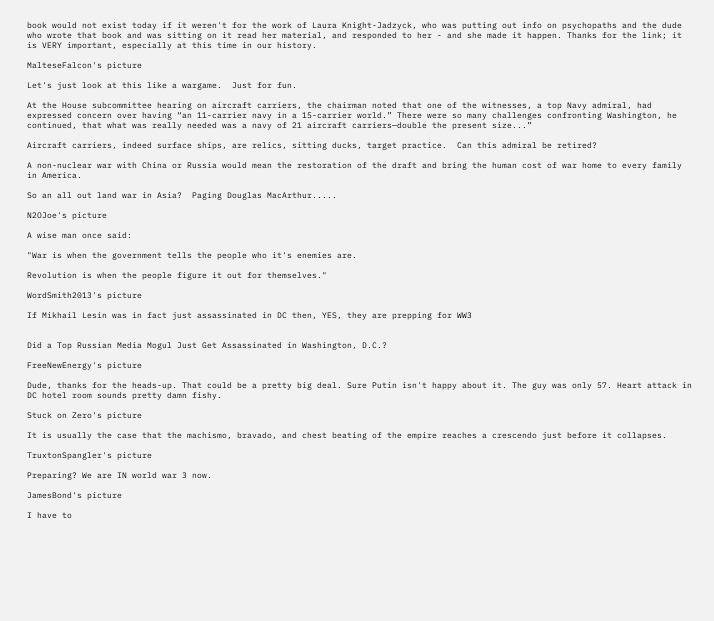book would not exist today if it weren't for the work of Laura Knight-Jadzyck, who was putting out info on psychopaths and the dude who wrote that book and was sitting on it read her material, and responded to her - and she made it happen. Thanks for the link; it is VERY important, especially at this time in our history.

MalteseFalcon's picture

Let's just look at this like a wargame.  Just for fun.

At the House subcommittee hearing on aircraft carriers, the chairman noted that one of the witnesses, a top Navy admiral, had expressed concern over having “an 11-carrier navy in a 15-carrier world.” There were so many challenges confronting Washington, he continued, that what was really needed was a navy of 21 aircraft carriers—double the present size...”

Aircraft carriers, indeed surface ships, are relics, sitting ducks, target practice.  Can this admiral be retired?

A non-nuclear war with China or Russia would mean the restoration of the draft and bring the human cost of war home to every family in America.

So an all out land war in Asia?  Paging Douglas MacArthur.....

N2OJoe's picture

A wise man once said:

"War is when the government tells the people who it's enemies are.

Revolution is when the people figure it out for themselves."

WordSmith2013's picture

If Mikhail Lesin was in fact just assassinated in DC then, YES, they are prepping for WW3


Did a Top Russian Media Mogul Just Get Assassinated in Washington, D.C.?

FreeNewEnergy's picture

Dude, thanks for the heads-up. That could be a pretty big deal. Sure Putin isn't happy about it. The guy was only 57. Heart attack in DC hotel room sounds pretty damn fishy.

Stuck on Zero's picture

It is usually the case that the machismo, bravado, and chest beating of the empire reaches a crescendo just before it collapses.

TruxtonSpangler's picture

Preparing? We are IN world war 3 now.

JamesBond's picture

I have to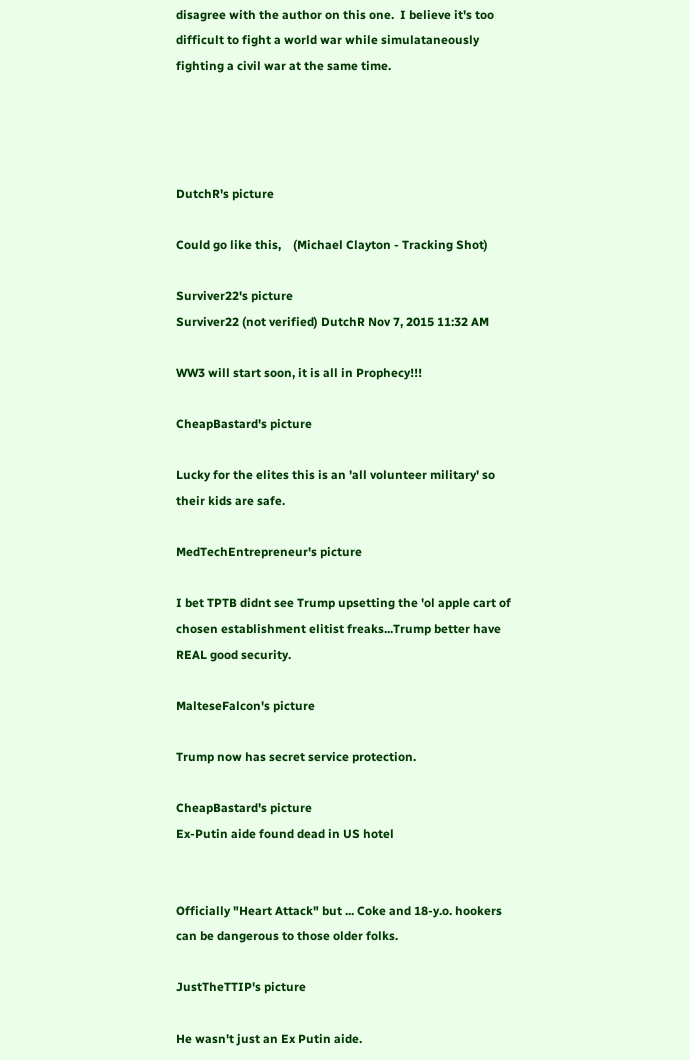disagree with the author on this one.  I believe it's too difficult to fight a world war while simulataneously fighting a civil war at the same time.




DutchR's picture

Could go like this,    (Michael Clayton - Tracking Shot)

Surviver22's picture
Surviver22 (not verified) DutchR Nov 7, 2015 11:32 AM

WW3 will start soon, it is all in Prophecy!!!

CheapBastard's picture

Lucky for the elites this is an 'all volunteer military' so their kids are safe.

MedTechEntrepreneur's picture

I bet TPTB didnt see Trump upsetting the 'ol apple cart of chosen establishment elitist freaks...Trump better have REAL good security.

MalteseFalcon's picture

Trump now has secret service protection.

CheapBastard's picture
Ex-Putin aide found dead in US hotel


Officially "Heart Attack" but ... Coke and 18-y.o. hookers can be dangerous to those older folks.

JustTheTTIP's picture

He wasn't just an Ex Putin aide.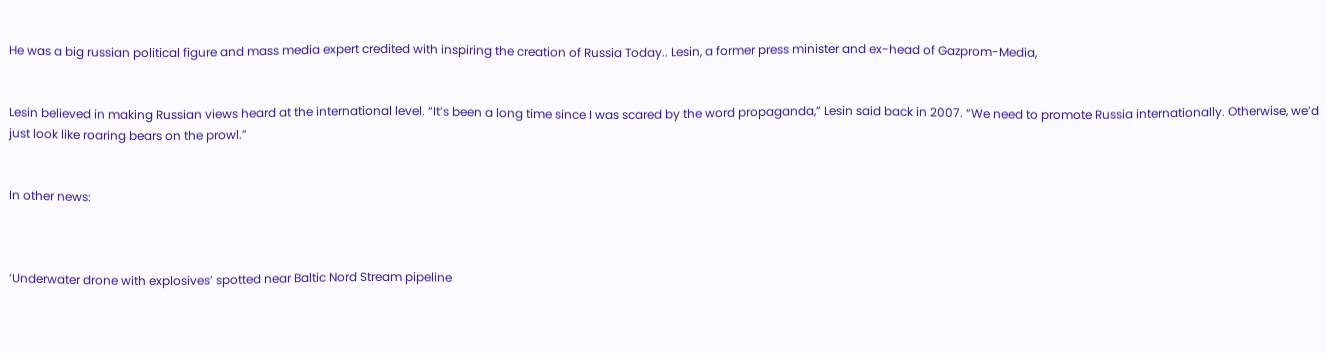He was a big russian political figure and mass media expert credited with inspiring the creation of Russia Today.. Lesin, a former press minister and ex-head of Gazprom-Media,


Lesin believed in making Russian views heard at the international level. “It’s been a long time since I was scared by the word propaganda,” Lesin said back in 2007. “We need to promote Russia internationally. Otherwise, we’d just look like roaring bears on the prowl.”


In other news:



‘Underwater drone with explosives’ spotted near Baltic Nord Stream pipeline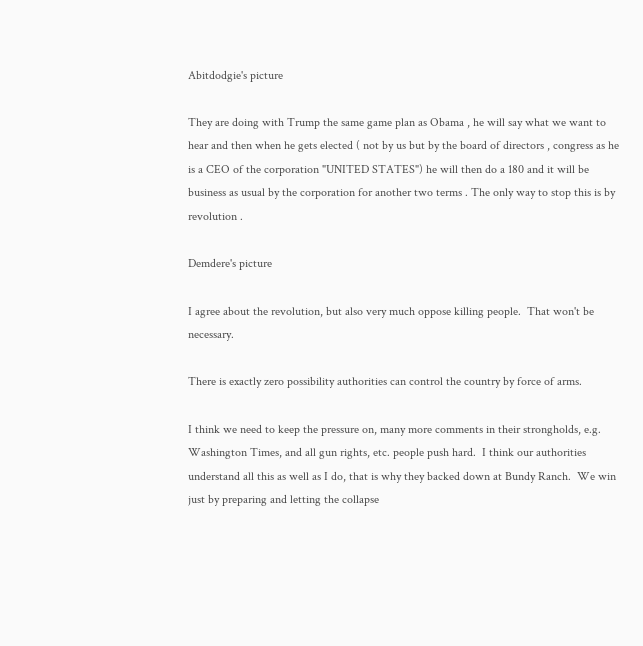Abitdodgie's picture

They are doing with Trump the same game plan as Obama , he will say what we want to hear and then when he gets elected ( not by us but by the board of directors , congress as he is a CEO of the corporation "UNITED STATES") he will then do a 180 and it will be business as usual by the corporation for another two terms . The only way to stop this is by revolution .

Demdere's picture

I agree about the revolution, but also very much oppose killing people.  That won't be necessary.

There is exactly zero possibility authorities can control the country by force of arms.

I think we need to keep the pressure on, many more comments in their strongholds, e.g. Washington Times, and all gun rights, etc. people push hard.  I think our authorities understand all this as well as I do, that is why they backed down at Bundy Ranch.  We win just by preparing and letting the collapse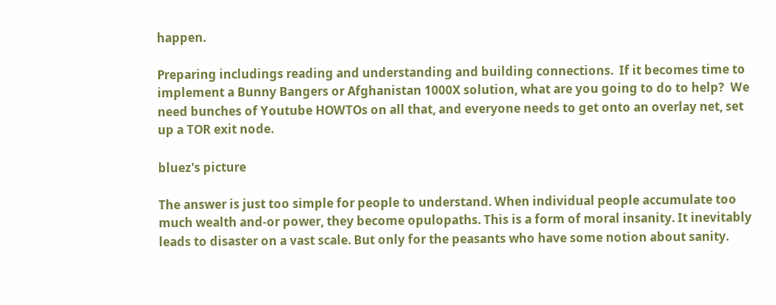happen.

Preparing includings reading and understanding and building connections.  If it becomes time to implement a Bunny Bangers or Afghanistan 1000X solution, what are you going to do to help?  We need bunches of Youtube HOWTOs on all that, and everyone needs to get onto an overlay net, set up a TOR exit node.

bluez's picture

The answer is just too simple for people to understand. When individual people accumulate too much wealth and-or power, they become opulopaths. This is a form of moral insanity. It inevitably leads to disaster on a vast scale. But only for the peasants who have some notion about sanity.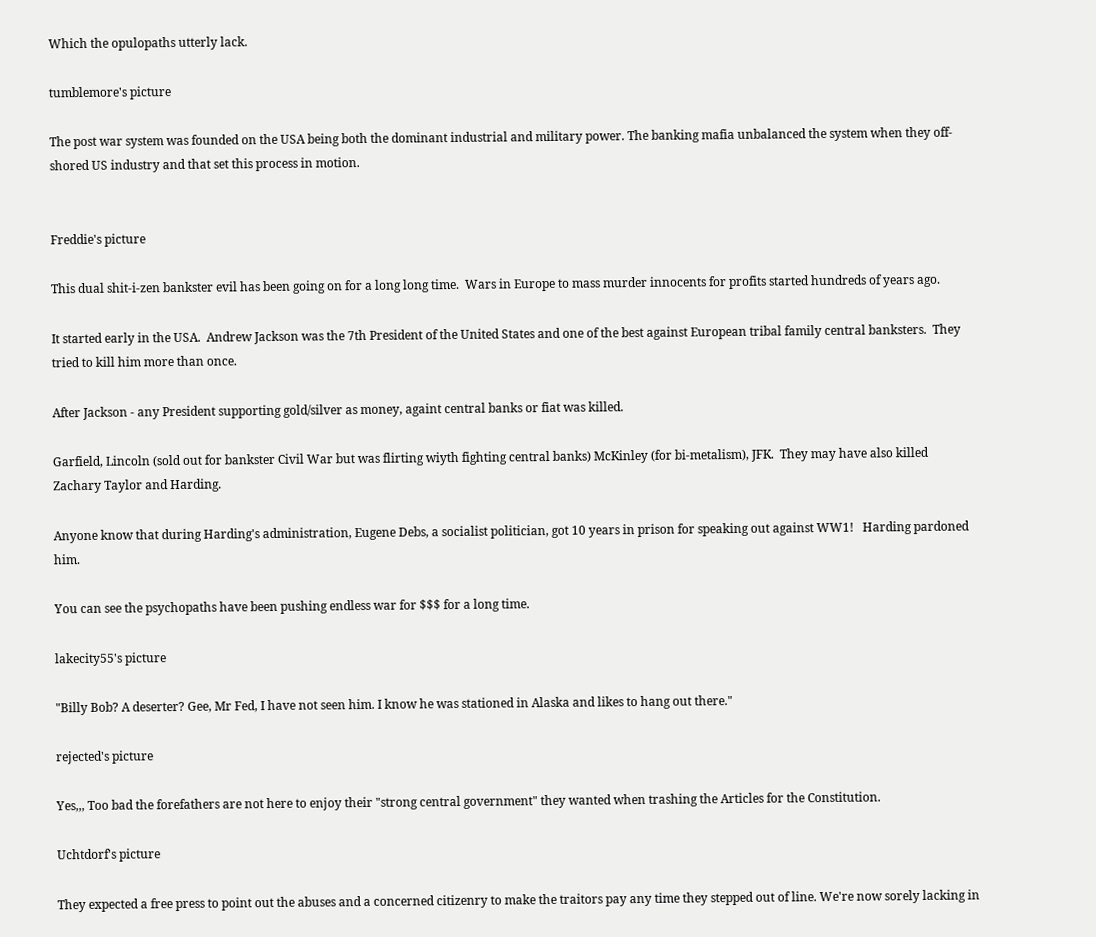Which the opulopaths utterly lack.

tumblemore's picture

The post war system was founded on the USA being both the dominant industrial and military power. The banking mafia unbalanced the system when they off-shored US industry and that set this process in motion.


Freddie's picture

This dual shit-i-zen bankster evil has been going on for a long long time.  Wars in Europe to mass murder innocents for profits started hundreds of years ago.

It started early in the USA.  Andrew Jackson was the 7th President of the United States and one of the best against European tribal family central banksters.  They tried to kill him more than once.

After Jackson - any President supporting gold/silver as money, againt central banks or fiat was killed.

Garfield, Lincoln (sold out for bankster Civil War but was flirting wiyth fighting central banks) McKinley (for bi-metalism), JFK.  They may have also killed Zachary Taylor and Harding.

Anyone know that during Harding's administration, Eugene Debs, a socialist politician, got 10 years in prison for speaking out against WW1!   Harding pardoned him.

You can see the psychopaths have been pushing endless war for $$$ for a long time.

lakecity55's picture

"Billy Bob? A deserter? Gee, Mr Fed, I have not seen him. I know he was stationed in Alaska and likes to hang out there."

rejected's picture

Yes,,, Too bad the forefathers are not here to enjoy their "strong central government" they wanted when trashing the Articles for the Constitution.

Uchtdorf's picture

They expected a free press to point out the abuses and a concerned citizenry to make the traitors pay any time they stepped out of line. We're now sorely lacking in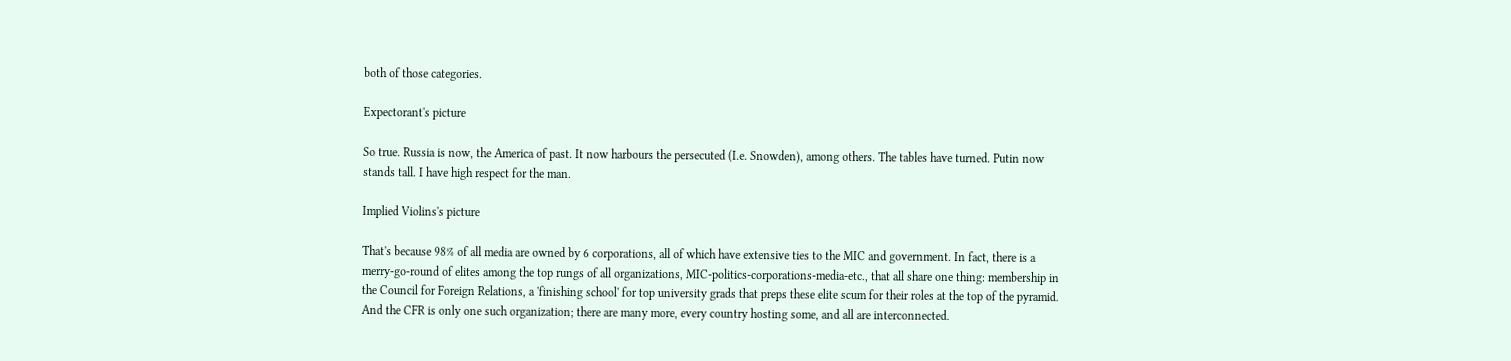both of those categories.

Expectorant's picture

So true. Russia is now, the America of past. It now harbours the persecuted (I.e. Snowden), among others. The tables have turned. Putin now stands tall. I have high respect for the man.

Implied Violins's picture

That's because 98% of all media are owned by 6 corporations, all of which have extensive ties to the MIC and government. In fact, there is a merry-go-round of elites among the top rungs of all organizations, MIC-politics-corporations-media-etc., that all share one thing: membership in the Council for Foreign Relations, a 'finishing school' for top university grads that preps these elite scum for their roles at the top of the pyramid. And the CFR is only one such organization; there are many more, every country hosting some, and all are interconnected.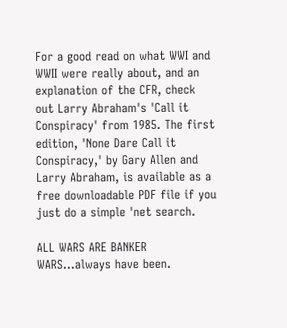For a good read on what WWI and WWII were really about, and an explanation of the CFR, check out Larry Abraham's 'Call it Conspiracy' from 1985. The first edition, 'None Dare Call it Conspiracy,' by Gary Allen and Larry Abraham, is available as a free downloadable PDF file if you just do a simple 'net search.

ALL WARS ARE BANKER WARS...always have been.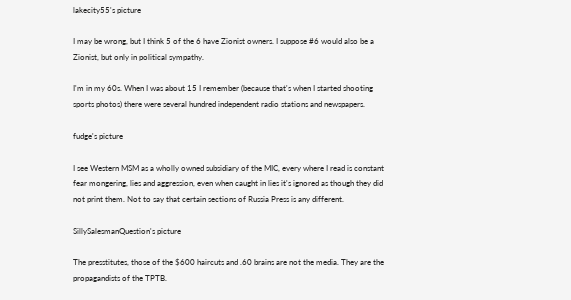lakecity55's picture

I may be wrong, but I think 5 of the 6 have Zionist owners. I suppose #6 would also be a Zionist, but only in political sympathy.

I'm in my 60s. When I was about 15 I remember (because that's when I started shooting sports photos) there were several hundred independent radio stations and newspapers.

fudge's picture

I see Western MSM as a wholly owned subsidiary of the MIC, every where I read is constant fear mongering, lies and aggression, even when caught in lies it's ignored as though they did not print them. Not to say that certain sections of Russia Press is any different.

SillySalesmanQuestion's picture

The presstitutes, those of the $600 haircuts and .60 brains are not the media. They are the propagandists of the TPTB.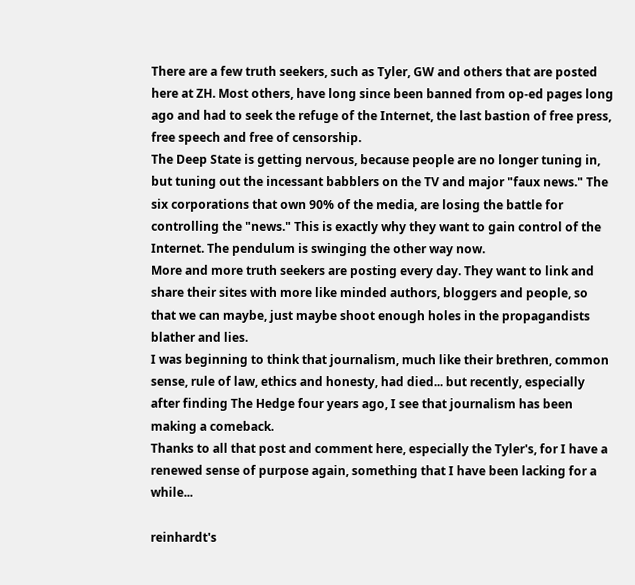There are a few truth seekers, such as Tyler, GW and others that are posted here at ZH. Most others, have long since been banned from op-ed pages long ago and had to seek the refuge of the Internet, the last bastion of free press, free speech and free of censorship.
The Deep State is getting nervous, because people are no longer tuning in, but tuning out the incessant babblers on the TV and major "faux news." The six corporations that own 90% of the media, are losing the battle for controlling the "news." This is exactly why they want to gain control of the Internet. The pendulum is swinging the other way now.
More and more truth seekers are posting every day. They want to link and share their sites with more like minded authors, bloggers and people, so that we can maybe, just maybe shoot enough holes in the propagandists blather and lies.
I was beginning to think that journalism, much like their brethren, common sense, rule of law, ethics and honesty, had died... but recently, especially after finding The Hedge four years ago, I see that journalism has been making a comeback.
Thanks to all that post and comment here, especially the Tyler's, for I have a renewed sense of purpose again, something that I have been lacking for a while...

reinhardt's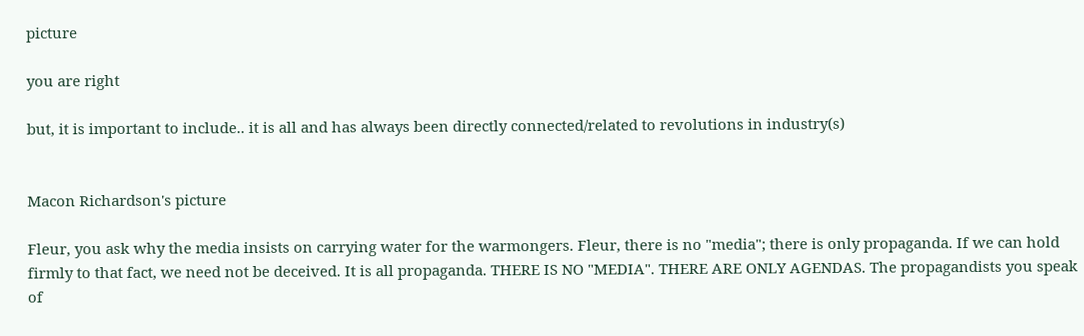picture

you are right

but, it is important to include.. it is all and has always been directly connected/related to revolutions in industry(s)


Macon Richardson's picture

Fleur, you ask why the media insists on carrying water for the warmongers. Fleur, there is no "media"; there is only propaganda. If we can hold firmly to that fact, we need not be deceived. It is all propaganda. THERE IS NO "MEDIA". THERE ARE ONLY AGENDAS. The propagandists you speak of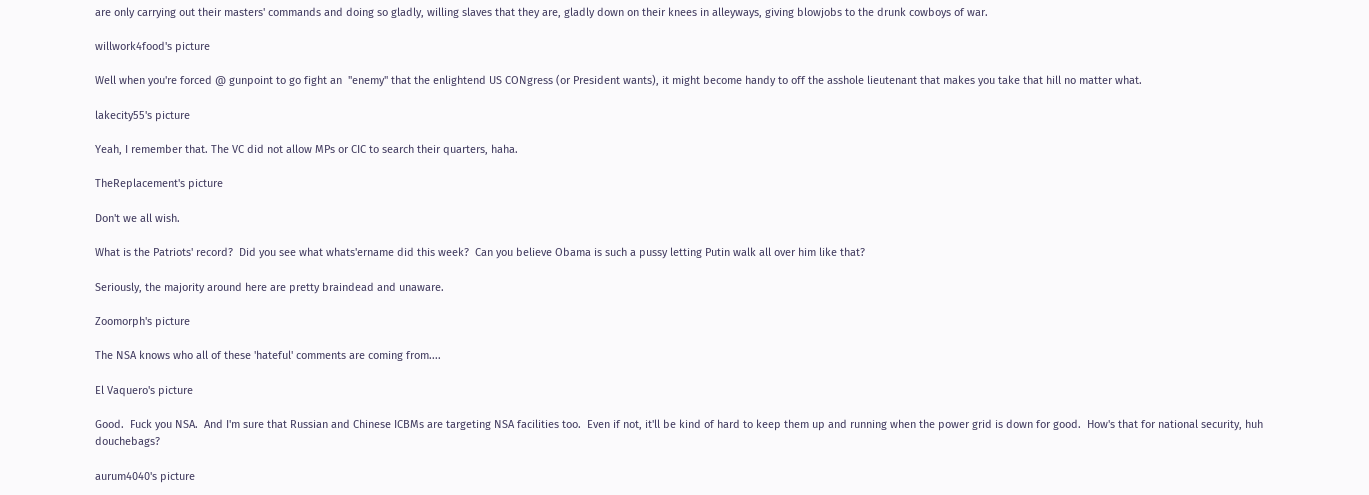are only carrying out their masters' commands and doing so gladly, willing slaves that they are, gladly down on their knees in alleyways, giving blowjobs to the drunk cowboys of war.

willwork4food's picture

Well when you're forced @ gunpoint to go fight an  "enemy" that the enlightend US CONgress (or President wants), it might become handy to off the asshole lieutenant that makes you take that hill no matter what.

lakecity55's picture

Yeah, I remember that. The VC did not allow MPs or CIC to search their quarters, haha.

TheReplacement's picture

Don't we all wish.

What is the Patriots' record?  Did you see what whats'ername did this week?  Can you believe Obama is such a pussy letting Putin walk all over him like that?

Seriously, the majority around here are pretty braindead and unaware.

Zoomorph's picture

The NSA knows who all of these 'hateful' comments are coming from....

El Vaquero's picture

Good.  Fuck you NSA.  And I'm sure that Russian and Chinese ICBMs are targeting NSA facilities too.  Even if not, it'll be kind of hard to keep them up and running when the power grid is down for good.  How's that for national security, huh douchebags?

aurum4040's picture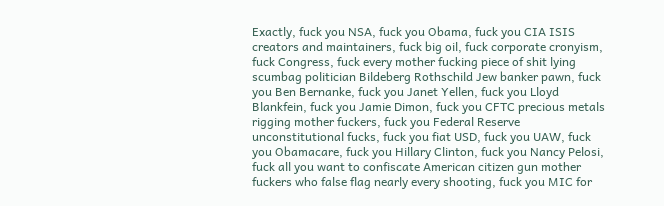Exactly, fuck you NSA, fuck you Obama, fuck you CIA ISIS creators and maintainers, fuck big oil, fuck corporate cronyism, fuck Congress, fuck every mother fucking piece of shit lying scumbag politician Bildeberg Rothschild Jew banker pawn, fuck you Ben Bernanke, fuck you Janet Yellen, fuck you Lloyd Blankfein, fuck you Jamie Dimon, fuck you CFTC precious metals rigging mother fuckers, fuck you Federal Reserve unconstitutional fucks, fuck you fiat USD, fuck you UAW, fuck you Obamacare, fuck you Hillary Clinton, fuck you Nancy Pelosi, fuck all you want to confiscate American citizen gun mother fuckers who false flag nearly every shooting, fuck you MIC for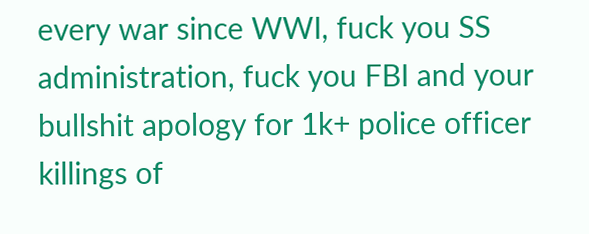every war since WWI, fuck you SS administration, fuck you FBI and your bullshit apology for 1k+ police officer killings of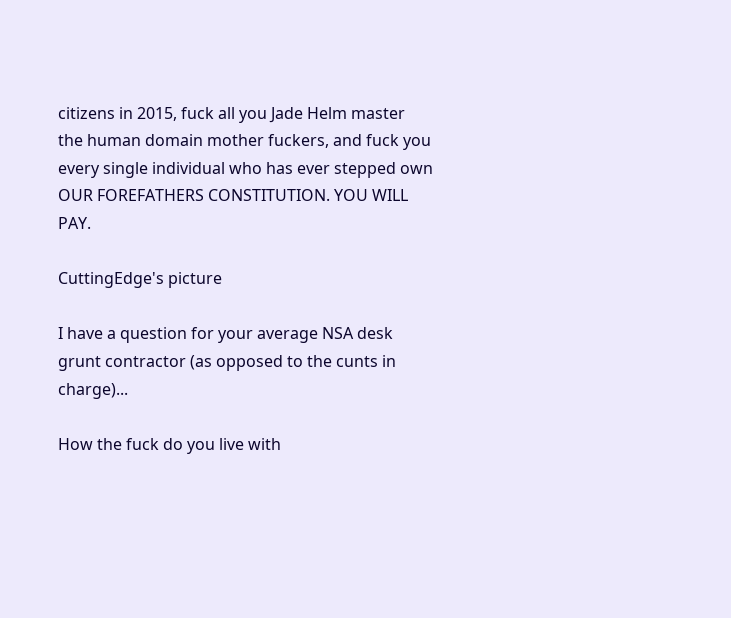citizens in 2015, fuck all you Jade Helm master the human domain mother fuckers, and fuck you every single individual who has ever stepped own OUR FOREFATHERS CONSTITUTION. YOU WILL PAY.

CuttingEdge's picture

I have a question for your average NSA desk grunt contractor (as opposed to the cunts in charge)...

How the fuck do you live with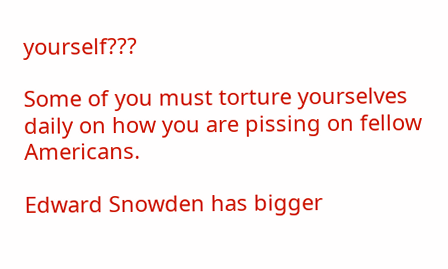yourself???

Some of you must torture yourselves daily on how you are pissing on fellow Americans.

Edward Snowden has bigger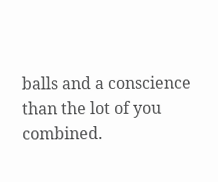balls and a conscience than the lot of you combined.